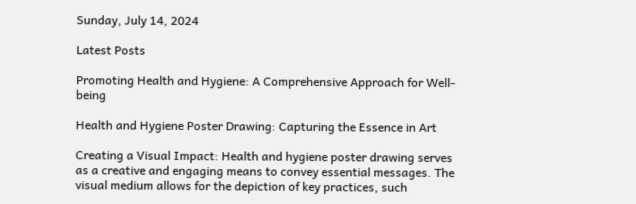Sunday, July 14, 2024

Latest Posts

Promoting Health and Hygiene: A Comprehensive Approach for Well-being

Health and Hygiene Poster Drawing: Capturing the Essence in Art

Creating a Visual Impact: Health and hygiene poster drawing serves as a creative and engaging means to convey essential messages. The visual medium allows for the depiction of key practices, such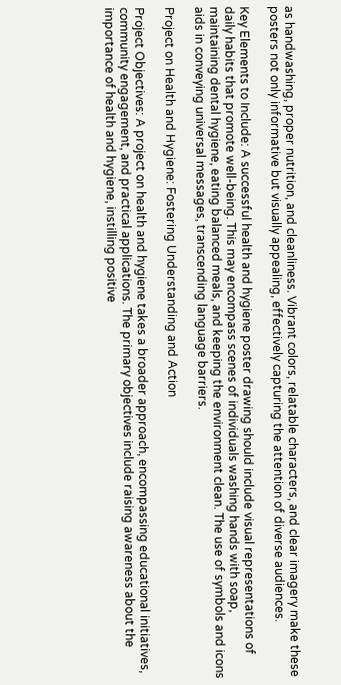as handwashing, proper nutrition, and cleanliness. Vibrant colors, relatable characters, and clear imagery make these posters not only informative but visually appealing, effectively capturing the attention of diverse audiences.

Key Elements to Include: A successful health and hygiene poster drawing should include visual representations of daily habits that promote well-being. This may encompass scenes of individuals washing hands with soap, maintaining dental hygiene, eating balanced meals, and keeping the environment clean. The use of symbols and icons aids in conveying universal messages, transcending language barriers.

Project on Health and Hygiene: Fostering Understanding and Action

Project Objectives: A project on health and hygiene takes a broader approach, encompassing educational initiatives, community engagement, and practical applications. The primary objectives include raising awareness about the importance of health and hygiene, instilling positive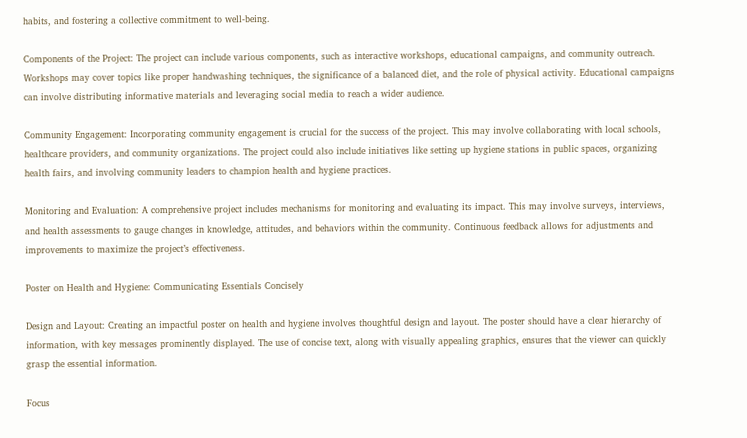habits, and fostering a collective commitment to well-being.

Components of the Project: The project can include various components, such as interactive workshops, educational campaigns, and community outreach. Workshops may cover topics like proper handwashing techniques, the significance of a balanced diet, and the role of physical activity. Educational campaigns can involve distributing informative materials and leveraging social media to reach a wider audience.

Community Engagement: Incorporating community engagement is crucial for the success of the project. This may involve collaborating with local schools, healthcare providers, and community organizations. The project could also include initiatives like setting up hygiene stations in public spaces, organizing health fairs, and involving community leaders to champion health and hygiene practices.

Monitoring and Evaluation: A comprehensive project includes mechanisms for monitoring and evaluating its impact. This may involve surveys, interviews, and health assessments to gauge changes in knowledge, attitudes, and behaviors within the community. Continuous feedback allows for adjustments and improvements to maximize the project’s effectiveness.

Poster on Health and Hygiene: Communicating Essentials Concisely

Design and Layout: Creating an impactful poster on health and hygiene involves thoughtful design and layout. The poster should have a clear hierarchy of information, with key messages prominently displayed. The use of concise text, along with visually appealing graphics, ensures that the viewer can quickly grasp the essential information.

Focus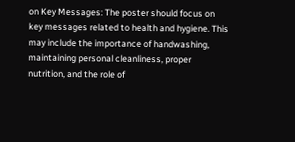on Key Messages: The poster should focus on key messages related to health and hygiene. This may include the importance of handwashing, maintaining personal cleanliness, proper nutrition, and the role of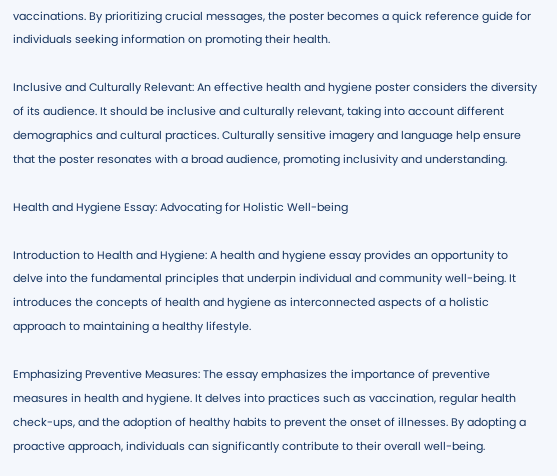vaccinations. By prioritizing crucial messages, the poster becomes a quick reference guide for individuals seeking information on promoting their health.

Inclusive and Culturally Relevant: An effective health and hygiene poster considers the diversity of its audience. It should be inclusive and culturally relevant, taking into account different demographics and cultural practices. Culturally sensitive imagery and language help ensure that the poster resonates with a broad audience, promoting inclusivity and understanding.

Health and Hygiene Essay: Advocating for Holistic Well-being

Introduction to Health and Hygiene: A health and hygiene essay provides an opportunity to delve into the fundamental principles that underpin individual and community well-being. It introduces the concepts of health and hygiene as interconnected aspects of a holistic approach to maintaining a healthy lifestyle.

Emphasizing Preventive Measures: The essay emphasizes the importance of preventive measures in health and hygiene. It delves into practices such as vaccination, regular health check-ups, and the adoption of healthy habits to prevent the onset of illnesses. By adopting a proactive approach, individuals can significantly contribute to their overall well-being.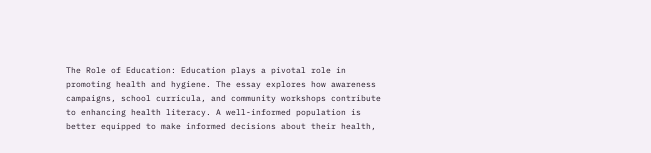The Role of Education: Education plays a pivotal role in promoting health and hygiene. The essay explores how awareness campaigns, school curricula, and community workshops contribute to enhancing health literacy. A well-informed population is better equipped to make informed decisions about their health,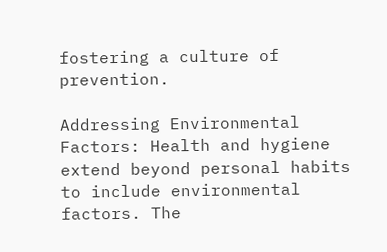fostering a culture of prevention.

Addressing Environmental Factors: Health and hygiene extend beyond personal habits to include environmental factors. The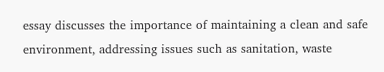essay discusses the importance of maintaining a clean and safe environment, addressing issues such as sanitation, waste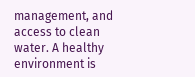management, and access to clean water. A healthy environment is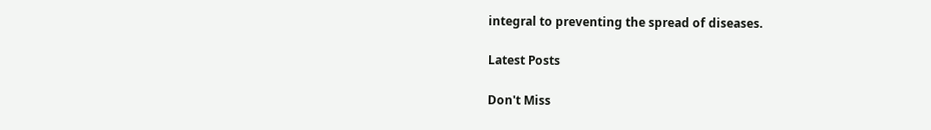integral to preventing the spread of diseases.

Latest Posts

Don't Miss